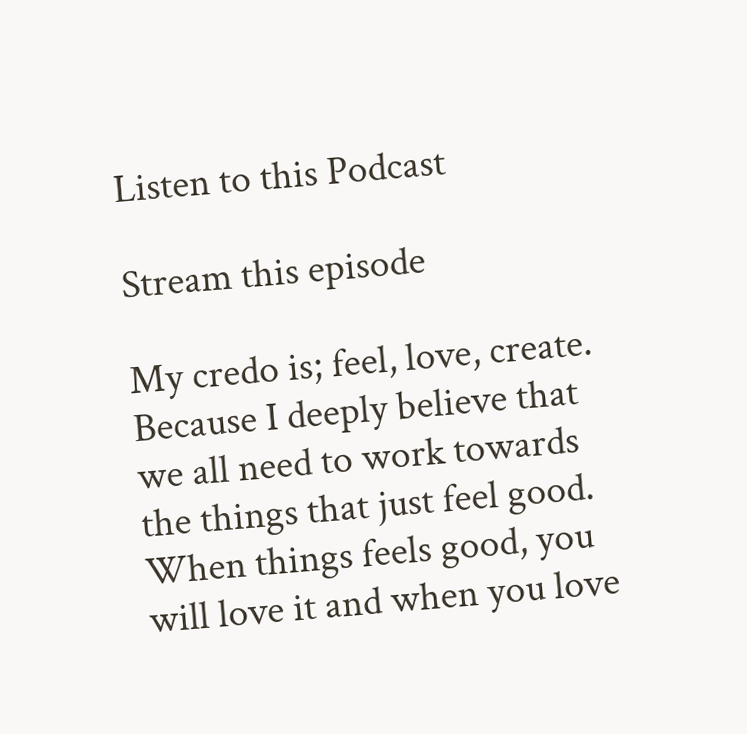Listen to this Podcast

Stream this episode

My credo is; feel, love, create.
Because I deeply believe that we all need to work towards the things that just feel good.
When things feels good, you will love it and when you love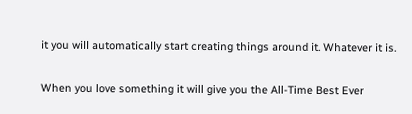it you will automatically start creating things around it. Whatever it is.

When you love something it will give you the All-Time Best Ever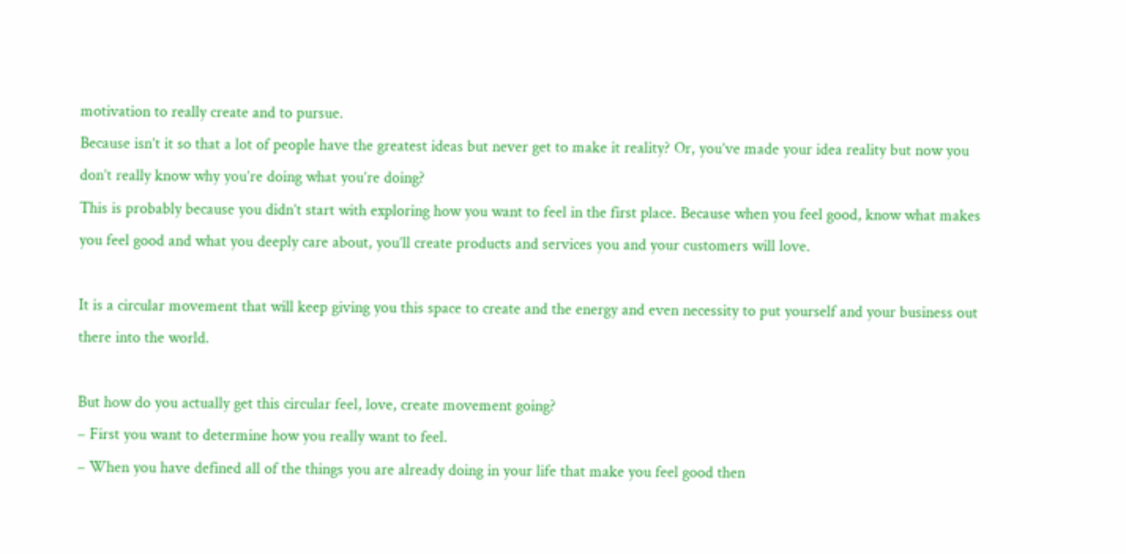motivation to really create and to pursue.
Because isn’t it so that a lot of people have the greatest ideas but never get to make it reality? Or, you’ve made your idea reality but now you don’t really know why you’re doing what you’re doing?
This is probably because you didn’t start with exploring how you want to feel in the first place. Because when you feel good, know what makes you feel good and what you deeply care about, you’ll create products and services you and your customers will love.

It is a circular movement that will keep giving you this space to create and the energy and even necessity to put yourself and your business out there into the world.

But how do you actually get this circular feel, love, create movement going?
– First you want to determine how you really want to feel.
– When you have defined all of the things you are already doing in your life that make you feel good then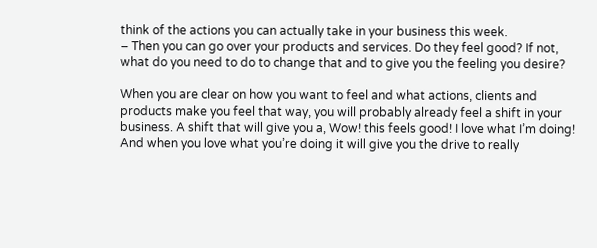think of the actions you can actually take in your business this week.
– Then you can go over your products and services. Do they feel good? If not, what do you need to do to change that and to give you the feeling you desire?

When you are clear on how you want to feel and what actions, clients and products make you feel that way, you will probably already feel a shift in your business. A shift that will give you a, Wow! this feels good! I love what I’m doing!
And when you love what you’re doing it will give you the drive to really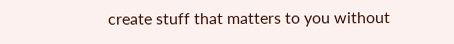create stuff that matters to you without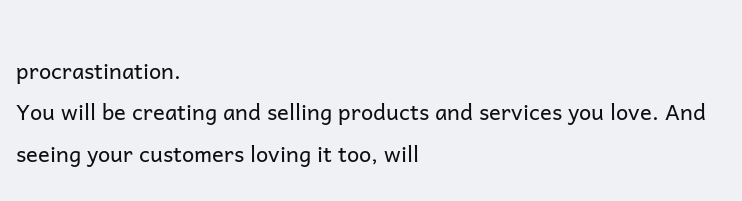procrastination.
You will be creating and selling products and services you love. And seeing your customers loving it too, will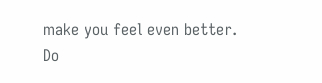make you feel even better.
Do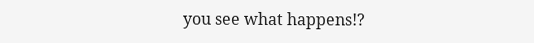you see what happens!?